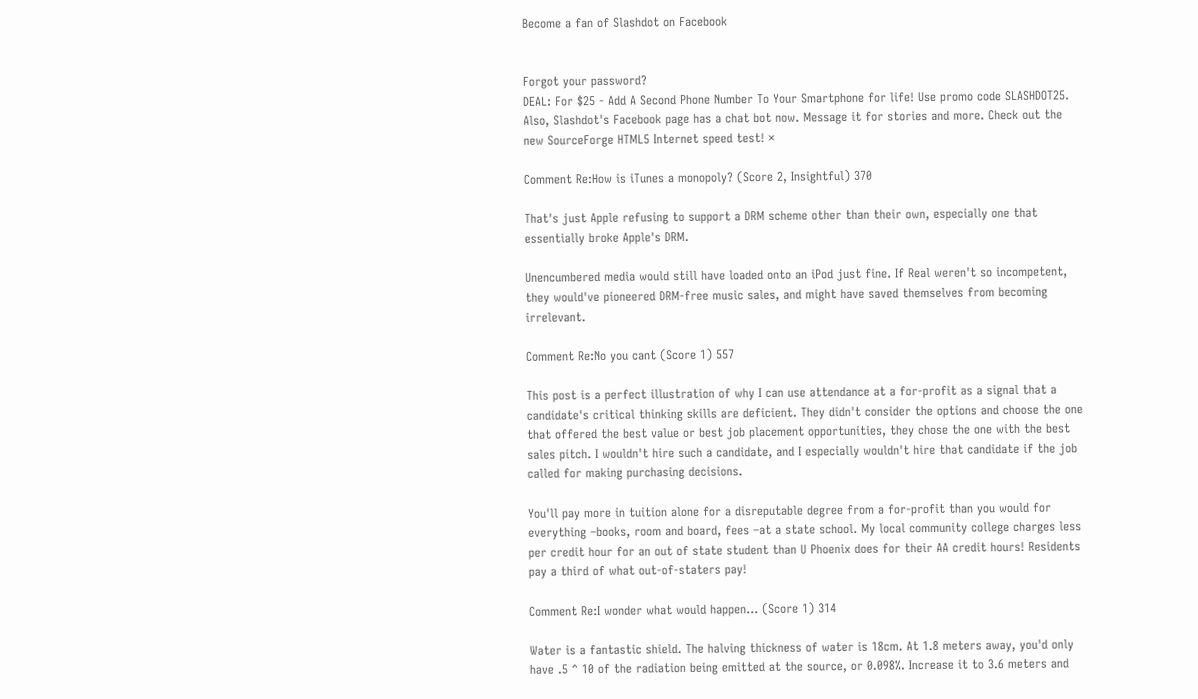Become a fan of Slashdot on Facebook


Forgot your password?
DEAL: For $25 - Add A Second Phone Number To Your Smartphone for life! Use promo code SLASHDOT25. Also, Slashdot's Facebook page has a chat bot now. Message it for stories and more. Check out the new SourceForge HTML5 Internet speed test! ×

Comment Re:How is iTunes a monopoly? (Score 2, Insightful) 370

That's just Apple refusing to support a DRM scheme other than their own, especially one that essentially broke Apple's DRM.

Unencumbered media would still have loaded onto an iPod just fine. If Real weren't so incompetent, they would've pioneered DRM-free music sales, and might have saved themselves from becoming irrelevant.

Comment Re:No you cant (Score 1) 557

This post is a perfect illustration of why I can use attendance at a for-profit as a signal that a candidate's critical thinking skills are deficient. They didn't consider the options and choose the one that offered the best value or best job placement opportunities, they chose the one with the best sales pitch. I wouldn't hire such a candidate, and I especially wouldn't hire that candidate if the job called for making purchasing decisions.

You'll pay more in tuition alone for a disreputable degree from a for-profit than you would for everything –books, room and board, fees –at a state school. My local community college charges less per credit hour for an out of state student than U Phoenix does for their AA credit hours! Residents pay a third of what out-of-staters pay!

Comment Re:I wonder what would happen... (Score 1) 314

Water is a fantastic shield. The halving thickness of water is 18cm. At 1.8 meters away, you'd only have .5 ^ 10 of the radiation being emitted at the source, or 0.098%. Increase it to 3.6 meters and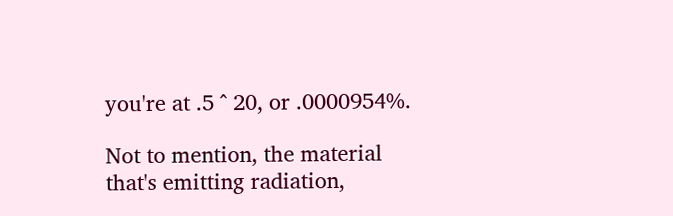you're at .5 ^ 20, or .0000954%.

Not to mention, the material that's emitting radiation,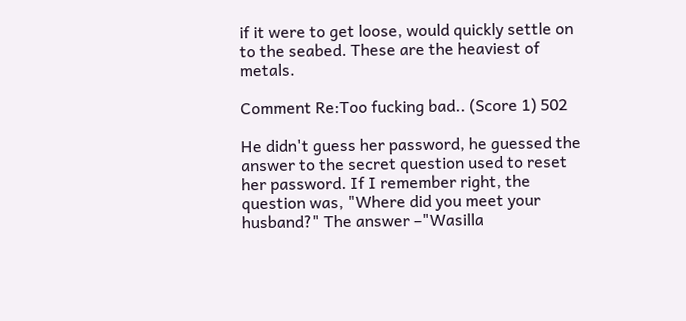if it were to get loose, would quickly settle on to the seabed. These are the heaviest of metals.

Comment Re:Too fucking bad.. (Score 1) 502

He didn't guess her password, he guessed the answer to the secret question used to reset her password. If I remember right, the question was, "Where did you meet your husband?" The answer –"Wasilla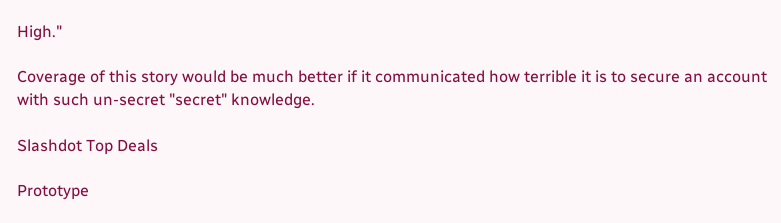High."

Coverage of this story would be much better if it communicated how terrible it is to secure an account with such un-secret "secret" knowledge.

Slashdot Top Deals

Prototype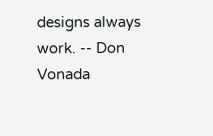designs always work. -- Don Vonada